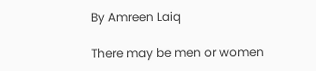By Amreen Laiq

There may be men or women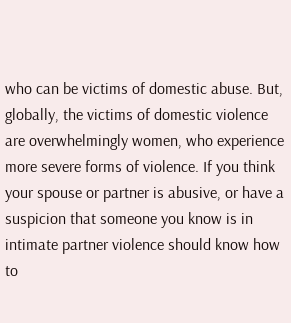who can be victims of domestic abuse. But, globally, the victims of domestic violence are overwhelmingly women, who experience more severe forms of violence. If you think your spouse or partner is abusive, or have a suspicion that someone you know is in intimate partner violence should know how to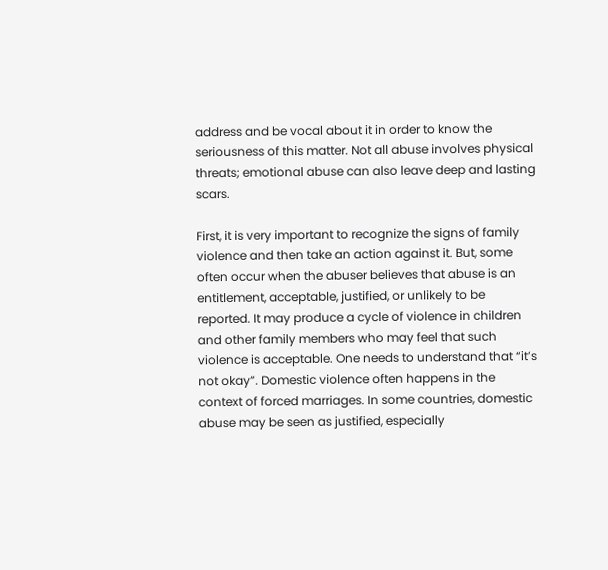address and be vocal about it in order to know the seriousness of this matter. Not all abuse involves physical threats; emotional abuse can also leave deep and lasting scars.

First, it is very important to recognize the signs of family violence and then take an action against it. But, some often occur when the abuser believes that abuse is an entitlement, acceptable, justified, or unlikely to be reported. It may produce a cycle of violence in children and other family members who may feel that such violence is acceptable. One needs to understand that “it’s not okay”. Domestic violence often happens in the context of forced marriages. In some countries, domestic abuse may be seen as justified, especially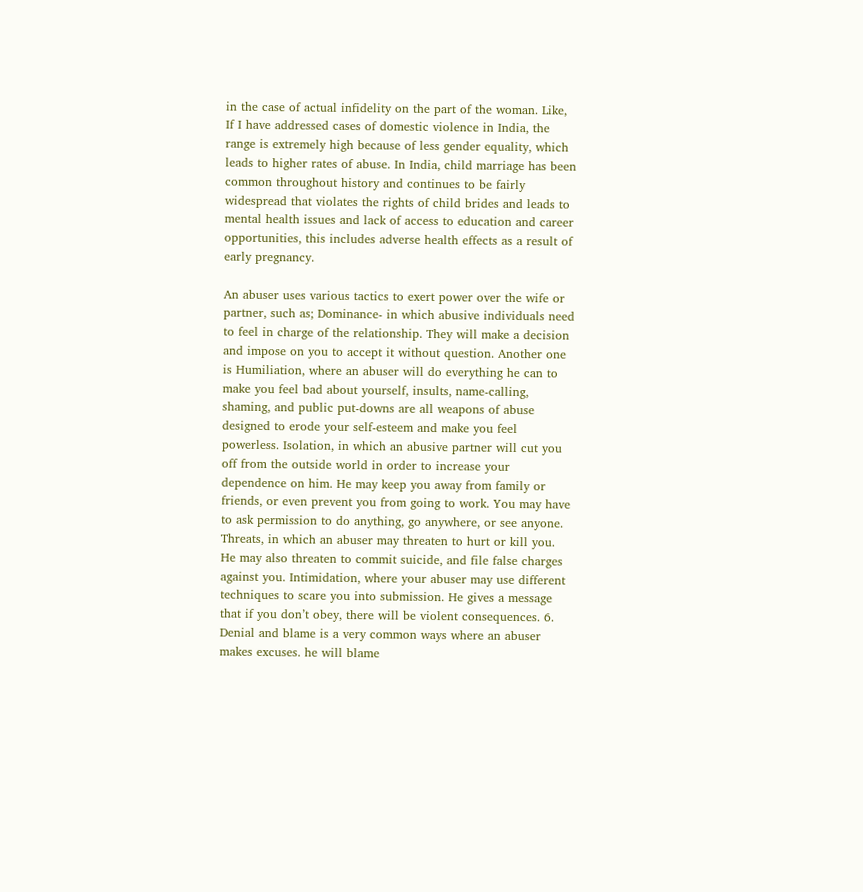in the case of actual infidelity on the part of the woman. Like, If I have addressed cases of domestic violence in India, the range is extremely high because of less gender equality, which leads to higher rates of abuse. In India, child marriage has been common throughout history and continues to be fairly widespread that violates the rights of child brides and leads to mental health issues and lack of access to education and career opportunities, this includes adverse health effects as a result of early pregnancy.

An abuser uses various tactics to exert power over the wife or partner, such as; Dominance- in which abusive individuals need to feel in charge of the relationship. They will make a decision and impose on you to accept it without question. Another one is Humiliation, where an abuser will do everything he can to make you feel bad about yourself, insults, name-calling, shaming, and public put-downs are all weapons of abuse designed to erode your self-esteem and make you feel powerless. Isolation, in which an abusive partner will cut you off from the outside world in order to increase your dependence on him. He may keep you away from family or friends, or even prevent you from going to work. You may have to ask permission to do anything, go anywhere, or see anyone. Threats, in which an abuser may threaten to hurt or kill you. He may also threaten to commit suicide, and file false charges against you. Intimidation, where your abuser may use different techniques to scare you into submission. He gives a message that if you don’t obey, there will be violent consequences. 6. Denial and blame is a very common ways where an abuser makes excuses. he will blame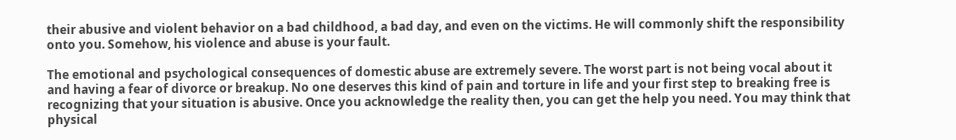their abusive and violent behavior on a bad childhood, a bad day, and even on the victims. He will commonly shift the responsibility onto you. Somehow, his violence and abuse is your fault.

The emotional and psychological consequences of domestic abuse are extremely severe. The worst part is not being vocal about it and having a fear of divorce or breakup. No one deserves this kind of pain and torture in life and your first step to breaking free is recognizing that your situation is abusive. Once you acknowledge the reality then, you can get the help you need. You may think that physical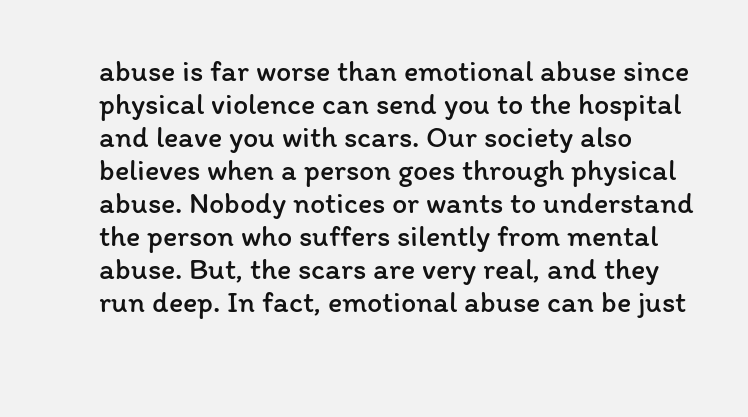abuse is far worse than emotional abuse since physical violence can send you to the hospital and leave you with scars. Our society also believes when a person goes through physical abuse. Nobody notices or wants to understand the person who suffers silently from mental abuse. But, the scars are very real, and they run deep. In fact, emotional abuse can be just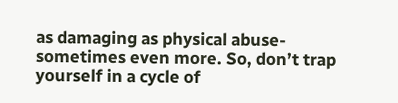as damaging as physical abuse- sometimes even more. So, don’t trap yourself in a cycle of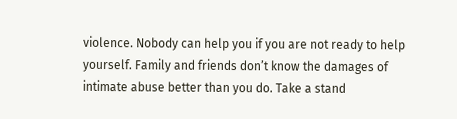violence. Nobody can help you if you are not ready to help yourself. Family and friends don’t know the damages of intimate abuse better than you do. Take a stand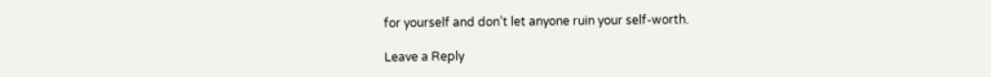for yourself and don’t let anyone ruin your self-worth.

Leave a Reply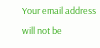Your email address will not be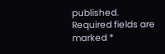published. Required fields are marked *